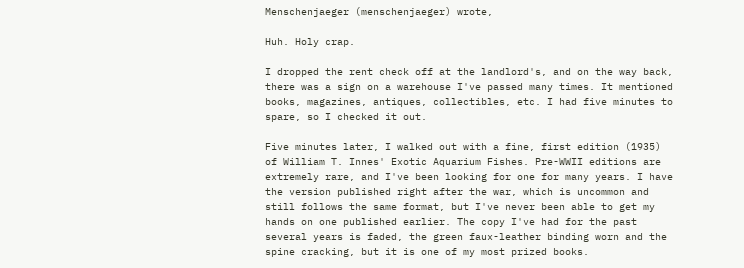Menschenjaeger (menschenjaeger) wrote,

Huh. Holy crap.

I dropped the rent check off at the landlord's, and on the way back, there was a sign on a warehouse I've passed many times. It mentioned books, magazines, antiques, collectibles, etc. I had five minutes to spare, so I checked it out.

Five minutes later, I walked out with a fine, first edition (1935) of William T. Innes' Exotic Aquarium Fishes. Pre-WWII editions are extremely rare, and I've been looking for one for many years. I have the version published right after the war, which is uncommon and still follows the same format, but I've never been able to get my hands on one published earlier. The copy I've had for the past several years is faded, the green faux-leather binding worn and the spine cracking, but it is one of my most prized books.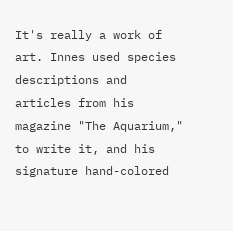It's really a work of art. Innes used species descriptions and articles from his magazine "The Aquarium," to write it, and his signature hand-colored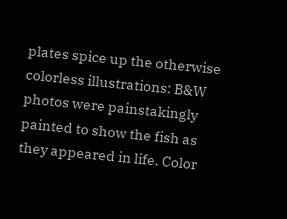plates spice up the otherwise colorless illustrations: B&W photos were painstakingly painted to show the fish as they appeared in life. Color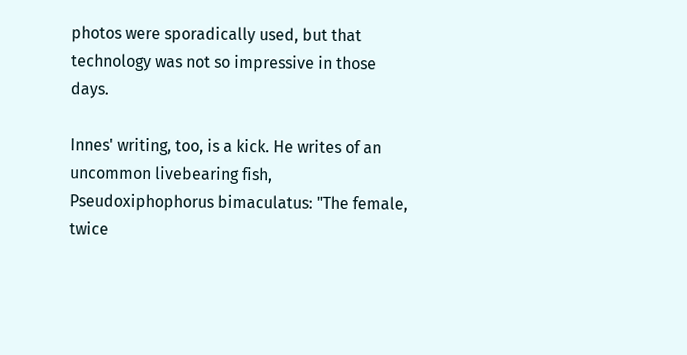photos were sporadically used, but that technology was not so impressive in those days.

Innes' writing, too, is a kick. He writes of an uncommon livebearing fish, Pseudoxiphophorus bimaculatus: "The female, twice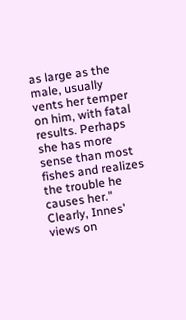as large as the male, usually vents her temper on him, with fatal results. Perhaps she has more sense than most fishes and realizes the trouble he causes her." Clearly, Innes' views on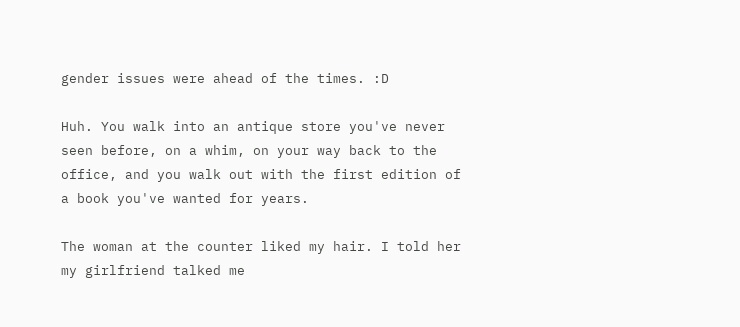gender issues were ahead of the times. :D

Huh. You walk into an antique store you've never seen before, on a whim, on your way back to the office, and you walk out with the first edition of a book you've wanted for years.

The woman at the counter liked my hair. I told her my girlfriend talked me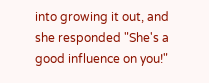into growing it out, and she responded "She's a good influence on you!"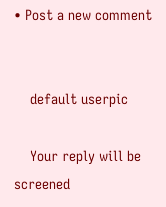• Post a new comment


    default userpic

    Your reply will be screened